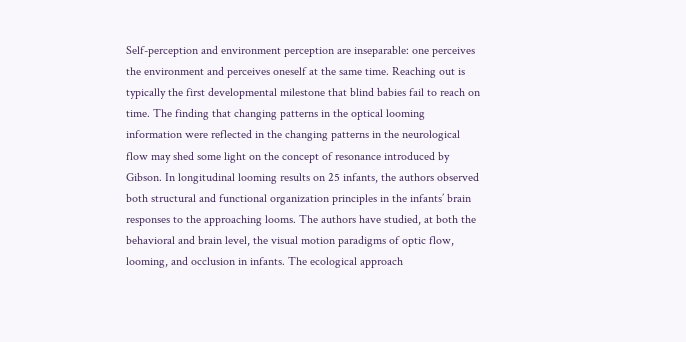Self-perception and environment perception are inseparable: one perceives the environment and perceives oneself at the same time. Reaching out is typically the first developmental milestone that blind babies fail to reach on time. The finding that changing patterns in the optical looming information were reflected in the changing patterns in the neurological flow may shed some light on the concept of resonance introduced by Gibson. In longitudinal looming results on 25 infants, the authors observed both structural and functional organization principles in the infants’ brain responses to the approaching looms. The authors have studied, at both the behavioral and brain level, the visual motion paradigms of optic flow, looming, and occlusion in infants. The ecological approach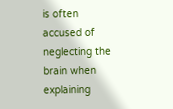is often accused of neglecting the brain when explaining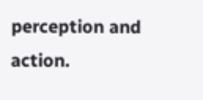perception and action.